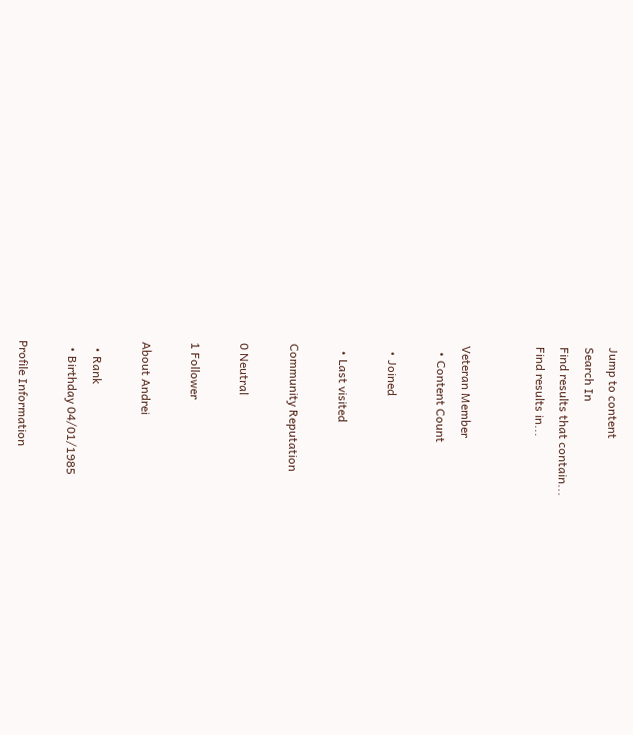Jump to content
Search In
Find results that contain...
Find results in...


Veteran Member
  • Content Count

  • Joined

  • Last visited

Community Reputation

0 Neutral

1 Follower

About Andrei

  • Rank
  • Birthday 04/01/1985

Profile Information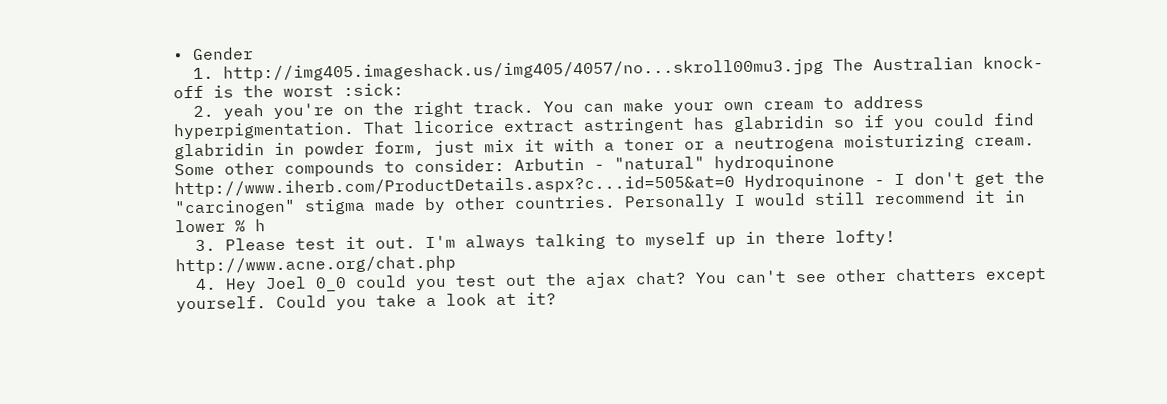• Gender
  1. http://img405.imageshack.us/img405/4057/no...skroll00mu3.jpg The Australian knock-off is the worst :sick:
  2. yeah you're on the right track. You can make your own cream to address hyperpigmentation. That licorice extract astringent has glabridin so if you could find glabridin in powder form, just mix it with a toner or a neutrogena moisturizing cream. Some other compounds to consider: Arbutin - "natural" hydroquinone http://www.iherb.com/ProductDetails.aspx?c...id=505&at=0 Hydroquinone - I don't get the "carcinogen" stigma made by other countries. Personally I would still recommend it in lower % h
  3. Please test it out. I'm always talking to myself up in there lofty! http://www.acne.org/chat.php
  4. Hey Joel 0_0 could you test out the ajax chat? You can't see other chatters except yourself. Could you take a look at it?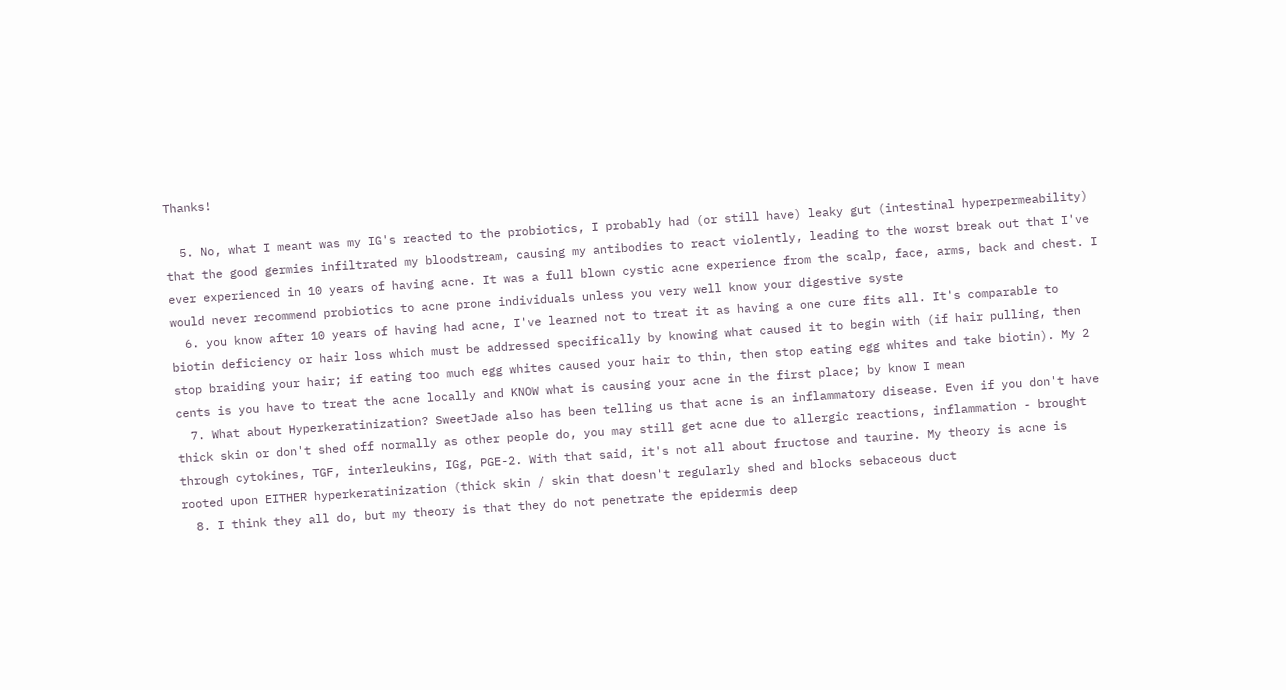Thanks!

  5. No, what I meant was my IG's reacted to the probiotics, I probably had (or still have) leaky gut (intestinal hyperpermeability) that the good germies infiltrated my bloodstream, causing my antibodies to react violently, leading to the worst break out that I've ever experienced in 10 years of having acne. It was a full blown cystic acne experience from the scalp, face, arms, back and chest. I would never recommend probiotics to acne prone individuals unless you very well know your digestive syste
  6. you know after 10 years of having had acne, I've learned not to treat it as having a one cure fits all. It's comparable to biotin deficiency or hair loss which must be addressed specifically by knowing what caused it to begin with (if hair pulling, then stop braiding your hair; if eating too much egg whites caused your hair to thin, then stop eating egg whites and take biotin). My 2 cents is you have to treat the acne locally and KNOW what is causing your acne in the first place; by know I mean
  7. What about Hyperkeratinization? SweetJade also has been telling us that acne is an inflammatory disease. Even if you don't have thick skin or don't shed off normally as other people do, you may still get acne due to allergic reactions, inflammation - brought through cytokines, TGF, interleukins, IGg, PGE-2. With that said, it's not all about fructose and taurine. My theory is acne is rooted upon EITHER hyperkeratinization (thick skin / skin that doesn't regularly shed and blocks sebaceous duct
  8. I think they all do, but my theory is that they do not penetrate the epidermis deep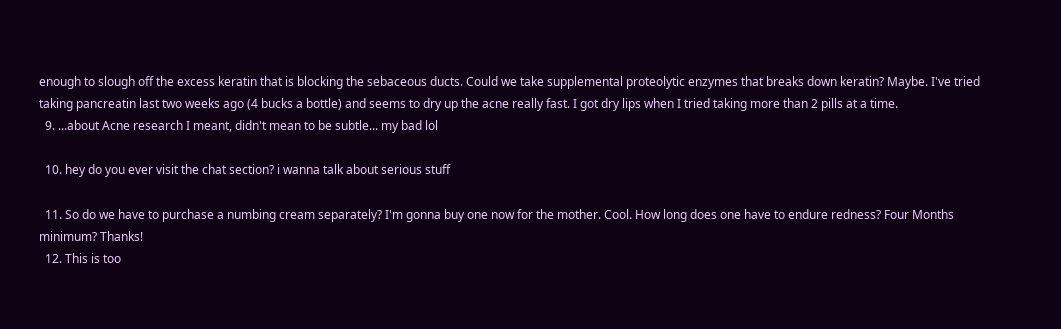enough to slough off the excess keratin that is blocking the sebaceous ducts. Could we take supplemental proteolytic enzymes that breaks down keratin? Maybe. I've tried taking pancreatin last two weeks ago (4 bucks a bottle) and seems to dry up the acne really fast. I got dry lips when I tried taking more than 2 pills at a time.
  9. ...about Acne research I meant, didn't mean to be subtle... my bad lol

  10. hey do you ever visit the chat section? i wanna talk about serious stuff

  11. So do we have to purchase a numbing cream separately? I'm gonna buy one now for the mother. Cool. How long does one have to endure redness? Four Months minimum? Thanks!
  12. This is too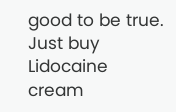good to be true. Just buy Lidocaine cream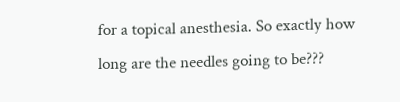for a topical anesthesia. So exactly how long are the needles going to be???